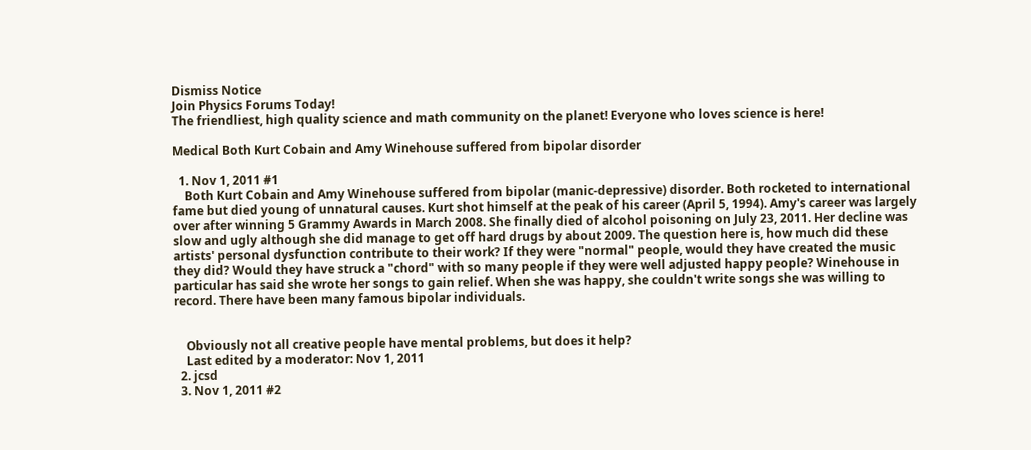Dismiss Notice
Join Physics Forums Today!
The friendliest, high quality science and math community on the planet! Everyone who loves science is here!

Medical Both Kurt Cobain and Amy Winehouse suffered from bipolar disorder

  1. Nov 1, 2011 #1
    Both Kurt Cobain and Amy Winehouse suffered from bipolar (manic-depressive) disorder. Both rocketed to international fame but died young of unnatural causes. Kurt shot himself at the peak of his career (April 5, 1994). Amy's career was largely over after winning 5 Grammy Awards in March 2008. She finally died of alcohol poisoning on July 23, 2011. Her decline was slow and ugly although she did manage to get off hard drugs by about 2009. The question here is, how much did these artists' personal dysfunction contribute to their work? If they were "normal" people, would they have created the music they did? Would they have struck a "chord" with so many people if they were well adjusted happy people? Winehouse in particular has said she wrote her songs to gain relief. When she was happy, she couldn't write songs she was willing to record. There have been many famous bipolar individuals.


    Obviously not all creative people have mental problems, but does it help?
    Last edited by a moderator: Nov 1, 2011
  2. jcsd
  3. Nov 1, 2011 #2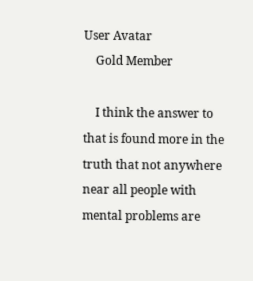User Avatar
    Gold Member

    I think the answer to that is found more in the truth that not anywhere near all people with mental problems are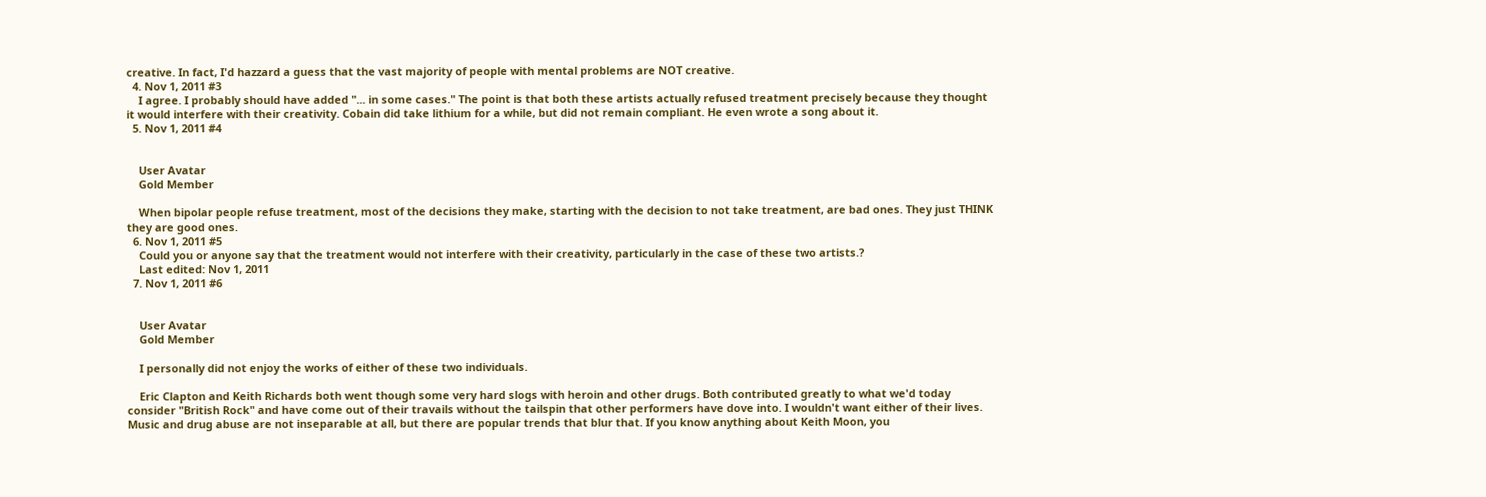creative. In fact, I'd hazzard a guess that the vast majority of people with mental problems are NOT creative.
  4. Nov 1, 2011 #3
    I agree. I probably should have added "... in some cases." The point is that both these artists actually refused treatment precisely because they thought it would interfere with their creativity. Cobain did take lithium for a while, but did not remain compliant. He even wrote a song about it.
  5. Nov 1, 2011 #4


    User Avatar
    Gold Member

    When bipolar people refuse treatment, most of the decisions they make, starting with the decision to not take treatment, are bad ones. They just THINK they are good ones.
  6. Nov 1, 2011 #5
    Could you or anyone say that the treatment would not interfere with their creativity, particularly in the case of these two artists.?
    Last edited: Nov 1, 2011
  7. Nov 1, 2011 #6


    User Avatar
    Gold Member

    I personally did not enjoy the works of either of these two individuals.

    Eric Clapton and Keith Richards both went though some very hard slogs with heroin and other drugs. Both contributed greatly to what we'd today consider "British Rock" and have come out of their travails without the tailspin that other performers have dove into. I wouldn't want either of their lives. Music and drug abuse are not inseparable at all, but there are popular trends that blur that. If you know anything about Keith Moon, you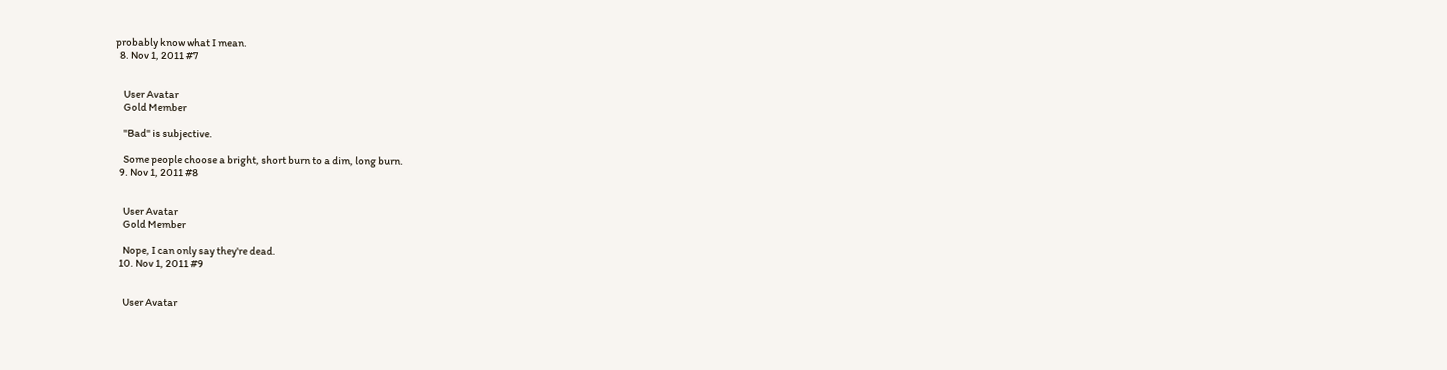probably know what I mean.
  8. Nov 1, 2011 #7


    User Avatar
    Gold Member

    "Bad" is subjective.

    Some people choose a bright, short burn to a dim, long burn.
  9. Nov 1, 2011 #8


    User Avatar
    Gold Member

    Nope, I can only say they're dead.
  10. Nov 1, 2011 #9


    User Avatar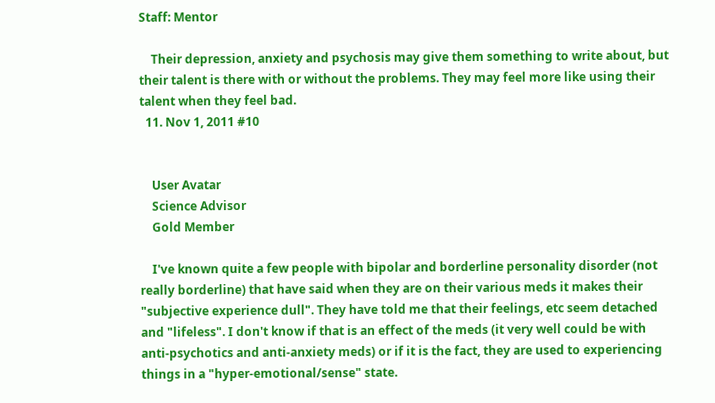Staff: Mentor

    Their depression, anxiety and psychosis may give them something to write about, but their talent is there with or without the problems. They may feel more like using their talent when they feel bad.
  11. Nov 1, 2011 #10


    User Avatar
    Science Advisor
    Gold Member

    I've known quite a few people with bipolar and borderline personality disorder (not really borderline) that have said when they are on their various meds it makes their "subjective experience dull". They have told me that their feelings, etc seem detached and "lifeless". I don't know if that is an effect of the meds (it very well could be with anti-psychotics and anti-anxiety meds) or if it is the fact, they are used to experiencing things in a "hyper-emotional/sense" state.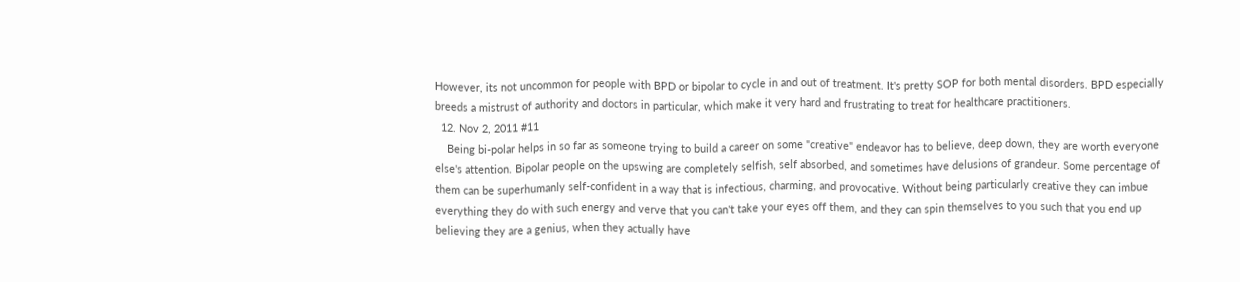However, its not uncommon for people with BPD or bipolar to cycle in and out of treatment. It's pretty SOP for both mental disorders. BPD especially breeds a mistrust of authority and doctors in particular, which make it very hard and frustrating to treat for healthcare practitioners.
  12. Nov 2, 2011 #11
    Being bi-polar helps in so far as someone trying to build a career on some "creative" endeavor has to believe, deep down, they are worth everyone else's attention. Bipolar people on the upswing are completely selfish, self absorbed, and sometimes have delusions of grandeur. Some percentage of them can be superhumanly self-confident in a way that is infectious, charming, and provocative. Without being particularly creative they can imbue everything they do with such energy and verve that you can't take your eyes off them, and they can spin themselves to you such that you end up believing they are a genius, when they actually have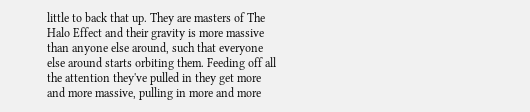little to back that up. They are masters of The Halo Effect and their gravity is more massive than anyone else around, such that everyone else around starts orbiting them. Feeding off all the attention they've pulled in they get more and more massive, pulling in more and more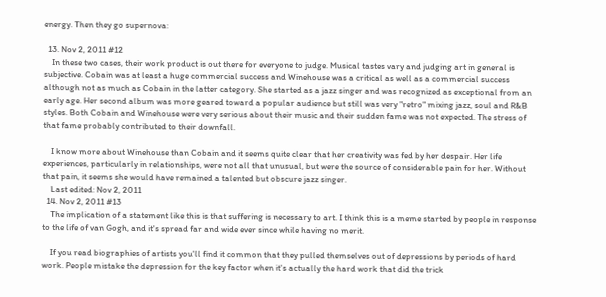energy. Then they go supernova:

  13. Nov 2, 2011 #12
    In these two cases, their work product is out there for everyone to judge. Musical tastes vary and judging art in general is subjective. Cobain was at least a huge commercial success and Winehouse was a critical as well as a commercial success although not as much as Cobain in the latter category. She started as a jazz singer and was recognized as exceptional from an early age. Her second album was more geared toward a popular audience but still was very "retro" mixing jazz, soul and R&B styles. Both Cobain and Winehouse were very serious about their music and their sudden fame was not expected. The stress of that fame probably contributed to their downfall.

    I know more about Winehouse than Cobain and it seems quite clear that her creativity was fed by her despair. Her life experiences, particularly in relationships, were not all that unusual, but were the source of considerable pain for her. Without that pain, it seems she would have remained a talented but obscure jazz singer.
    Last edited: Nov 2, 2011
  14. Nov 2, 2011 #13
    The implication of a statement like this is that suffering is necessary to art. I think this is a meme started by people in response to the life of van Gogh, and it's spread far and wide ever since while having no merit.

    If you read biographies of artists you'll find it common that they pulled themselves out of depressions by periods of hard work. People mistake the depression for the key factor when it's actually the hard work that did the trick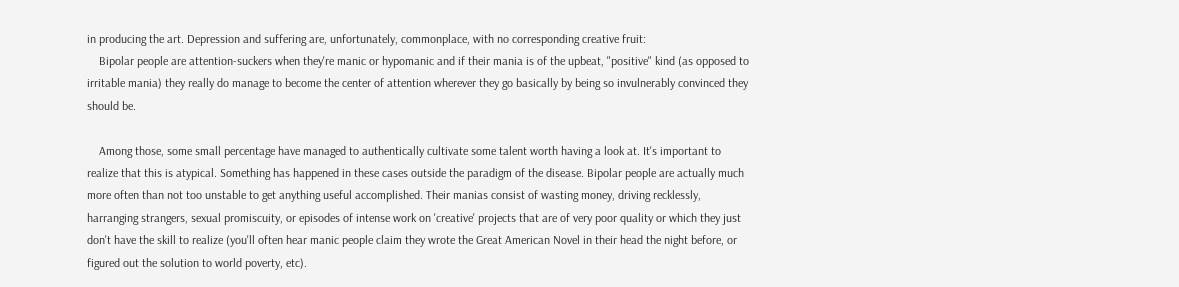in producing the art. Depression and suffering are, unfortunately, commonplace, with no corresponding creative fruit:
    Bipolar people are attention-suckers when they're manic or hypomanic and if their mania is of the upbeat, "positive" kind (as opposed to irritable mania) they really do manage to become the center of attention wherever they go basically by being so invulnerably convinced they should be.

    Among those, some small percentage have managed to authentically cultivate some talent worth having a look at. It's important to realize that this is atypical. Something has happened in these cases outside the paradigm of the disease. Bipolar people are actually much more often than not too unstable to get anything useful accomplished. Their manias consist of wasting money, driving recklessly, harranging strangers, sexual promiscuity, or episodes of intense work on 'creative' projects that are of very poor quality or which they just don't have the skill to realize (you'll often hear manic people claim they wrote the Great American Novel in their head the night before, or figured out the solution to world poverty, etc).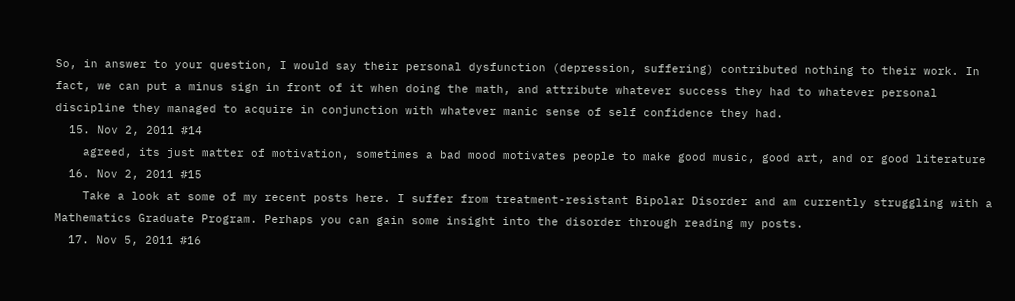So, in answer to your question, I would say their personal dysfunction (depression, suffering) contributed nothing to their work. In fact, we can put a minus sign in front of it when doing the math, and attribute whatever success they had to whatever personal discipline they managed to acquire in conjunction with whatever manic sense of self confidence they had.
  15. Nov 2, 2011 #14
    agreed, its just matter of motivation, sometimes a bad mood motivates people to make good music, good art, and or good literature
  16. Nov 2, 2011 #15
    Take a look at some of my recent posts here. I suffer from treatment-resistant Bipolar Disorder and am currently struggling with a Mathematics Graduate Program. Perhaps you can gain some insight into the disorder through reading my posts.
  17. Nov 5, 2011 #16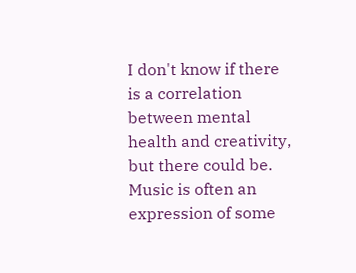I don't know if there is a correlation between mental health and creativity, but there could be. Music is often an expression of some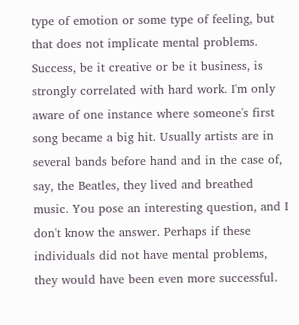type of emotion or some type of feeling, but that does not implicate mental problems. Success, be it creative or be it business, is strongly correlated with hard work. I'm only aware of one instance where someone's first song became a big hit. Usually artists are in several bands before hand and in the case of, say, the Beatles, they lived and breathed music. You pose an interesting question, and I don't know the answer. Perhaps if these individuals did not have mental problems, they would have been even more successful.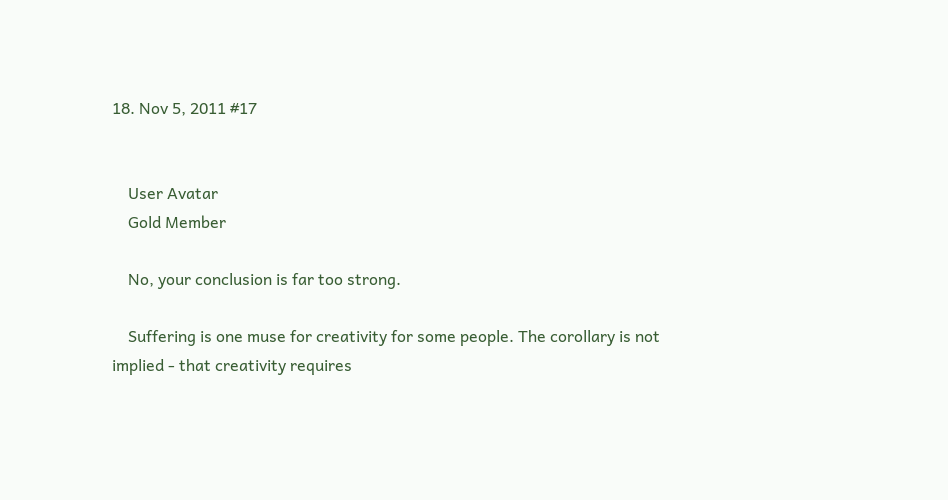18. Nov 5, 2011 #17


    User Avatar
    Gold Member

    No, your conclusion is far too strong.

    Suffering is one muse for creativity for some people. The corollary is not implied - that creativity requires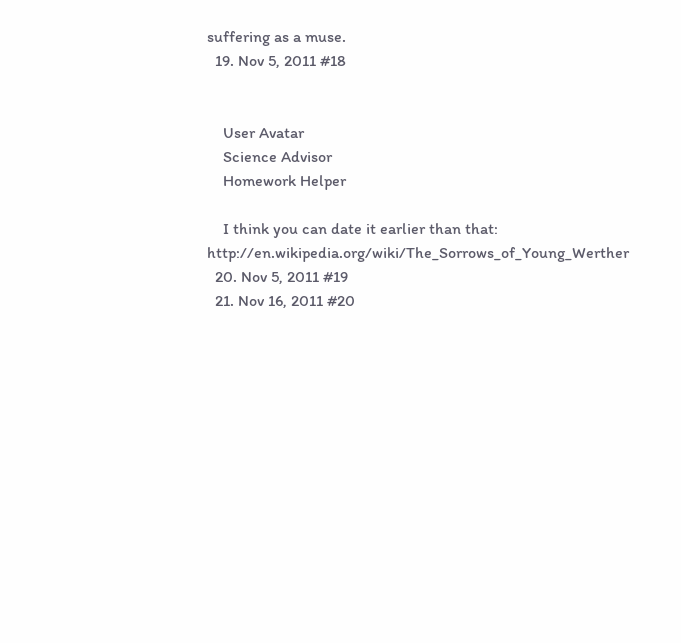suffering as a muse.
  19. Nov 5, 2011 #18


    User Avatar
    Science Advisor
    Homework Helper

    I think you can date it earlier than that: http://en.wikipedia.org/wiki/The_Sorrows_of_Young_Werther
  20. Nov 5, 2011 #19
  21. Nov 16, 2011 #20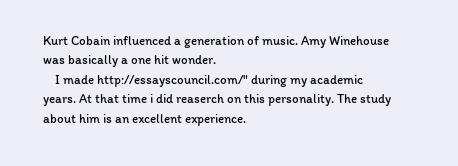Kurt Cobain influenced a generation of music. Amy Winehouse was basically a one hit wonder.
    I made http://essayscouncil.com/" during my academic years. At that time i did reaserch on this personality. The study about him is an excellent experience.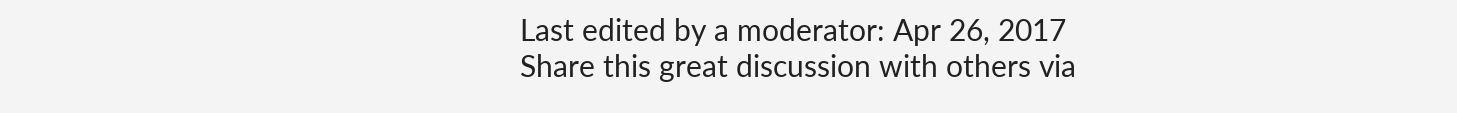Last edited by a moderator: Apr 26, 2017
Share this great discussion with others via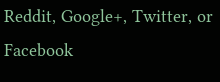Reddit, Google+, Twitter, or Facebook